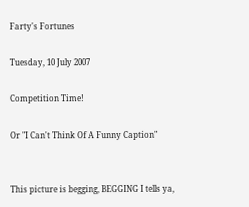Farty's Fortunes

Tuesday, 10 July 2007

Competition Time!

Or "I Can't Think Of A Funny Caption"


This picture is begging, BEGGING I tells ya,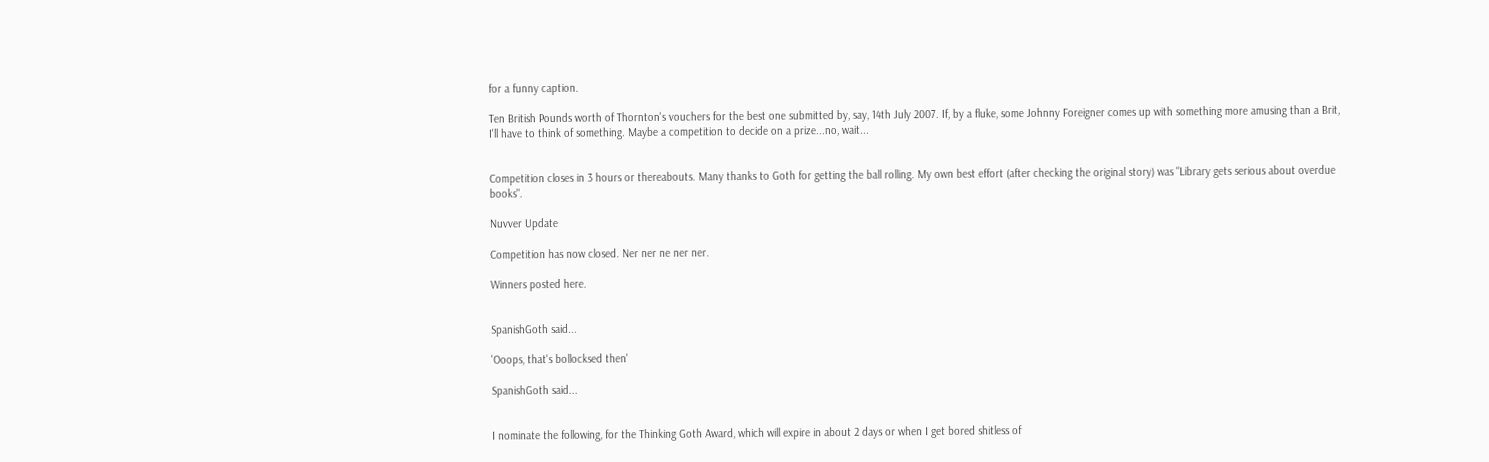for a funny caption.

Ten British Pounds worth of Thornton's vouchers for the best one submitted by, say, 14th July 2007. If, by a fluke, some Johnny Foreigner comes up with something more amusing than a Brit, I'll have to think of something. Maybe a competition to decide on a prize...no, wait...


Competition closes in 3 hours or thereabouts. Many thanks to Goth for getting the ball rolling. My own best effort (after checking the original story) was "Library gets serious about overdue books".

Nuvver Update

Competition has now closed. Ner ner ne ner ner.

Winners posted here.


SpanishGoth said...

'Ooops, that's bollocksed then'

SpanishGoth said...


I nominate the following, for the Thinking Goth Award, which will expire in about 2 days or when I get bored shitless of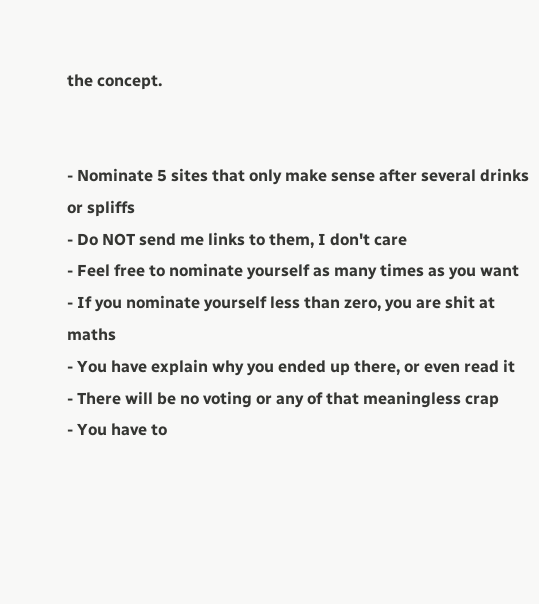the concept.


- Nominate 5 sites that only make sense after several drinks or spliffs
- Do NOT send me links to them, I don't care
- Feel free to nominate yourself as many times as you want
- If you nominate yourself less than zero, you are shit at maths
- You have explain why you ended up there, or even read it
- There will be no voting or any of that meaningless crap
- You have to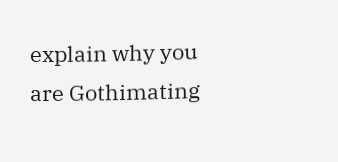explain why you are Gothimating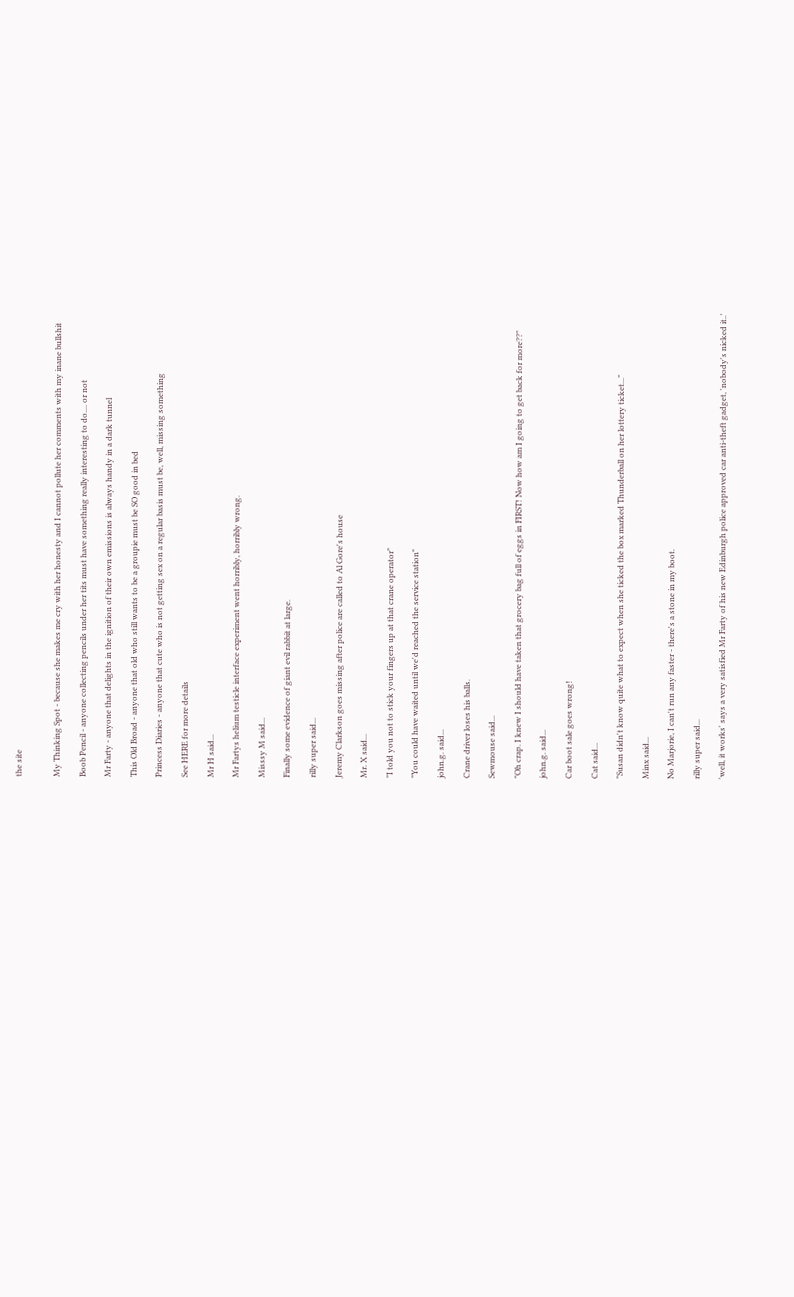the site


My Thinking Spot - because she makes me cry with her honesty and I cannot pollute her comments with my inane bullshit

Boob Pencil - anyone collecting pencils under her tits must have something really interesting to do.... or not

Mr Farty - anyone that delights in the ignition of their own emissions is always handy in a dark tunnel

This Old Broad - anyone that old who still wants to be a groupie must be SO good in bed

Princess Diaries - anyone that cute who is not getting sex on a regular basis must be, well, missing something

See HERE for more details

Mr H said...

Mr Fartys helium testicle interface experiment went horribly, horribly wrong.

Misssy M said...

Finally some evidence of giant evil rabbit at large.

rilly super said...

Jeremy Clarkson goes missing after police are called to Al Gore's house

Mr. X said...

"I told you not to stick your fingers up at that crane operator"

"You could have waited until we'd reached the service station"

john.g. said...

Crane driver loses his balls.

Sewmouse said...

"Oh crap. I knew I should have taken that grocery bag full of eggs in FIRST! Now how am I going to get back for more??"

john.g. said...

Car boot sale goes wrong!

Cat said...

"Susan didn't know quite what to expect when she ticked the box marked Thunderball on her lottery ticket..."

Minx said...

No Marjorie, I can't run any faster - there's a stone in my boot.

rilly super said...

'well, it works' says a very satisfied Mr Farty of his new Edinburgh police approved car anti-theft gadget, 'nobody's nicked it..'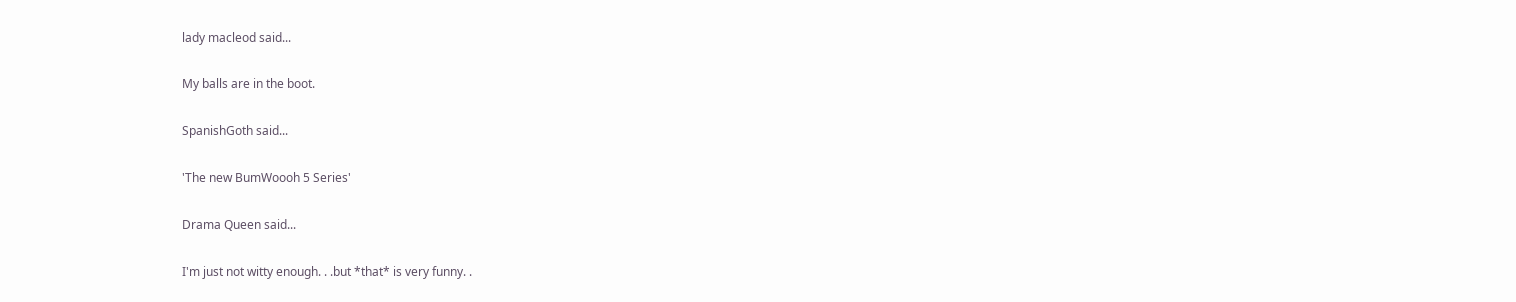lady macleod said...

My balls are in the boot.

SpanishGoth said...

'The new BumWoooh 5 Series'

Drama Queen said...

I'm just not witty enough. . .but *that* is very funny. .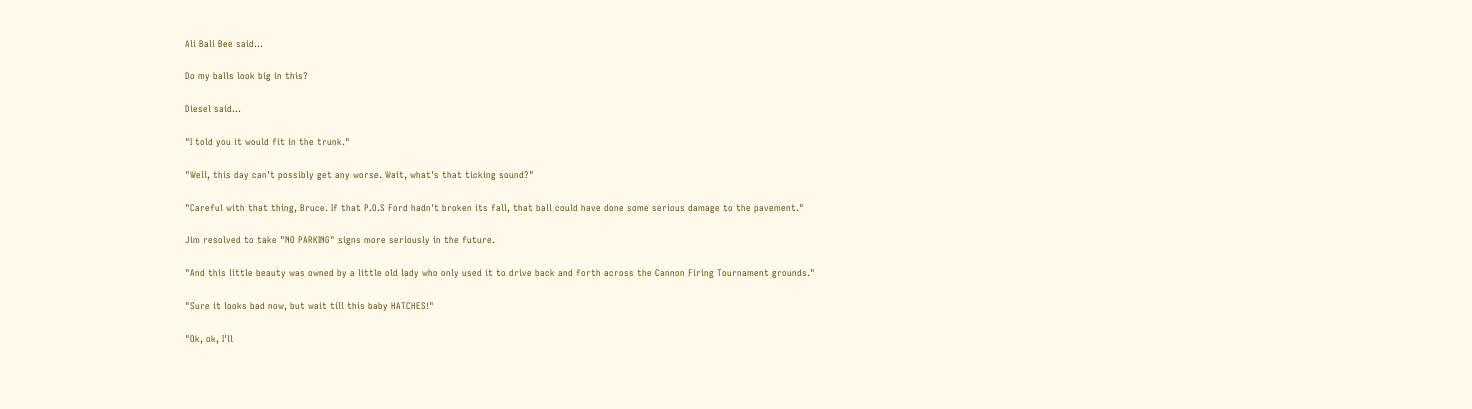Ali Bali Bee said...

Do my balls look big in this?

Diesel said...

"I told you it would fit in the trunk."

"Well, this day can't possibly get any worse. Wait, what's that ticking sound?"

"Careful with that thing, Bruce. If that P.O.S Ford hadn't broken its fall, that ball could have done some serious damage to the pavement."

Jim resolved to take "NO PARKING" signs more seriously in the future.

"And this little beauty was owned by a little old lady who only used it to drive back and forth across the Cannon Firing Tournament grounds."

"Sure it looks bad now, but wait till this baby HATCHES!"

"Ok, ok, I'll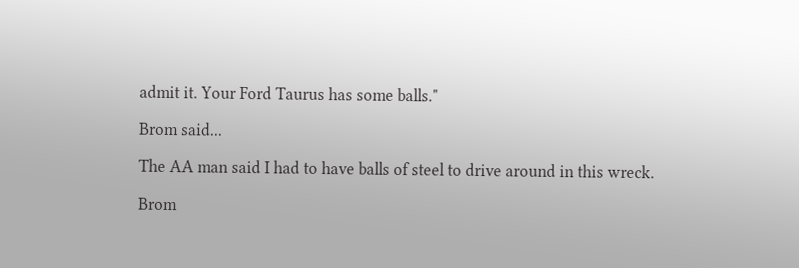admit it. Your Ford Taurus has some balls."

Brom said...

The AA man said I had to have balls of steel to drive around in this wreck.

Brom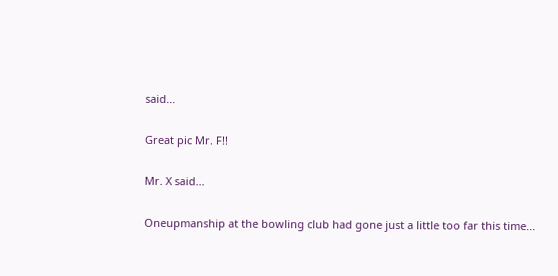said...

Great pic Mr. F!!

Mr. X said...

Oneupmanship at the bowling club had gone just a little too far this time...